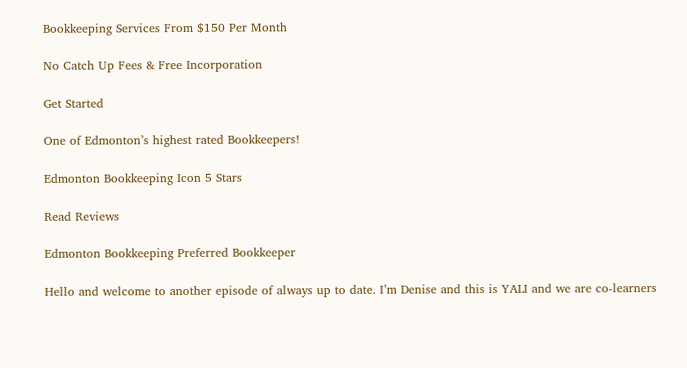Bookkeeping Services From $150 Per Month

No Catch Up Fees & Free Incorporation

Get Started

One of Edmonton’s highest rated Bookkeepers!

Edmonton Bookkeeping Icon 5 Stars

Read Reviews

Edmonton Bookkeeping Preferred Bookkeeper

Hello and welcome to another episode of always up to date. I’m Denise and this is YALI and we are co-learners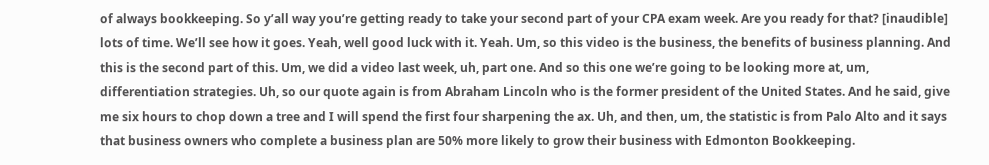of always bookkeeping. So y’all way you’re getting ready to take your second part of your CPA exam week. Are you ready for that? [inaudible] lots of time. We’ll see how it goes. Yeah, well good luck with it. Yeah. Um, so this video is the business, the benefits of business planning. And this is the second part of this. Um, we did a video last week, uh, part one. And so this one we’re going to be looking more at, um, differentiation strategies. Uh, so our quote again is from Abraham Lincoln who is the former president of the United States. And he said, give me six hours to chop down a tree and I will spend the first four sharpening the ax. Uh, and then, um, the statistic is from Palo Alto and it says that business owners who complete a business plan are 50% more likely to grow their business with Edmonton Bookkeeping.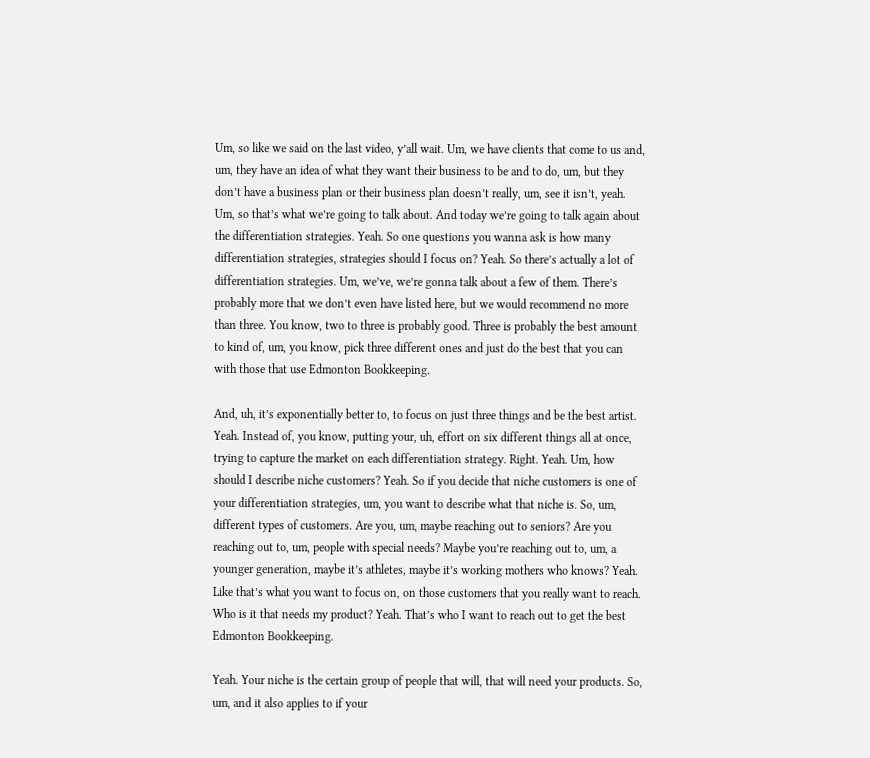Um, so like we said on the last video, y’all wait. Um, we have clients that come to us and, um, they have an idea of what they want their business to be and to do, um, but they don’t have a business plan or their business plan doesn’t really, um, see it isn’t, yeah. Um, so that’s what we’re going to talk about. And today we’re going to talk again about the differentiation strategies. Yeah. So one questions you wanna ask is how many differentiation strategies, strategies should I focus on? Yeah. So there’s actually a lot of differentiation strategies. Um, we’ve, we’re gonna talk about a few of them. There’s probably more that we don’t even have listed here, but we would recommend no more than three. You know, two to three is probably good. Three is probably the best amount to kind of, um, you know, pick three different ones and just do the best that you can with those that use Edmonton Bookkeeping.

And, uh, it’s exponentially better to, to focus on just three things and be the best artist. Yeah. Instead of, you know, putting your, uh, effort on six different things all at once, trying to capture the market on each differentiation strategy. Right. Yeah. Um, how should I describe niche customers? Yeah. So if you decide that niche customers is one of your differentiation strategies, um, you want to describe what that niche is. So, um, different types of customers. Are you, um, maybe reaching out to seniors? Are you reaching out to, um, people with special needs? Maybe you’re reaching out to, um, a younger generation, maybe it’s athletes, maybe it’s working mothers who knows? Yeah. Like that’s what you want to focus on, on those customers that you really want to reach. Who is it that needs my product? Yeah. That’s who I want to reach out to get the best Edmonton Bookkeeping.

Yeah. Your niche is the certain group of people that will, that will need your products. So, um, and it also applies to if your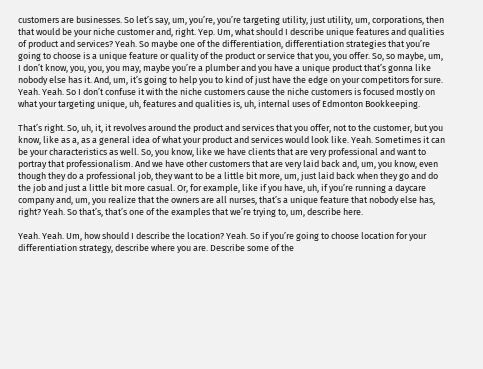customers are businesses. So let’s say, um, you’re, you’re targeting utility, just utility, um, corporations, then that would be your niche customer and, right. Yep. Um, what should I describe unique features and qualities of product and services? Yeah. So maybe one of the differentiation, differentiation strategies that you’re going to choose is a unique feature or quality of the product or service that you, you offer. So, so maybe, um, I don’t know, you, you, you may, maybe you’re a plumber and you have a unique product that’s gonna like nobody else has it. And, um, it’s going to help you to kind of just have the edge on your competitors for sure. Yeah. Yeah. So I don’t confuse it with the niche customers cause the niche customers is focused mostly on what your targeting unique, uh, features and qualities is, uh, internal uses of Edmonton Bookkeeping.

That’s right. So, uh, it, it revolves around the product and services that you offer, not to the customer, but you know, like as a, as a general idea of what your product and services would look like. Yeah. Sometimes it can be your characteristics as well. So, you know, like we have clients that are very professional and want to portray that professionalism. And we have other customers that are very laid back and, um, you know, even though they do a professional job, they want to be a little bit more, um, just laid back when they go and do the job and just a little bit more casual. Or, for example, like if you have, uh, if you’re running a daycare company and, um, you realize that the owners are all nurses, that’s a unique feature that nobody else has, right? Yeah. So that’s, that’s one of the examples that we’re trying to, um, describe here.

Yeah. Yeah. Um, how should I describe the location? Yeah. So if you’re going to choose location for your differentiation strategy, describe where you are. Describe some of the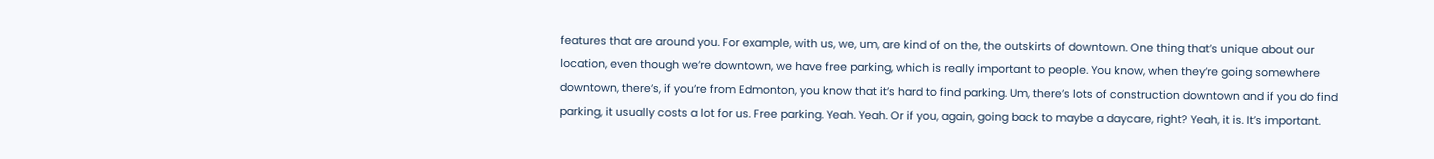features that are around you. For example, with us, we, um, are kind of on the, the outskirts of downtown. One thing that’s unique about our location, even though we’re downtown, we have free parking, which is really important to people. You know, when they’re going somewhere downtown, there’s, if you’re from Edmonton, you know that it’s hard to find parking. Um, there’s lots of construction downtown and if you do find parking, it usually costs a lot for us. Free parking. Yeah. Yeah. Or if you, again, going back to maybe a daycare, right? Yeah, it is. It’s important.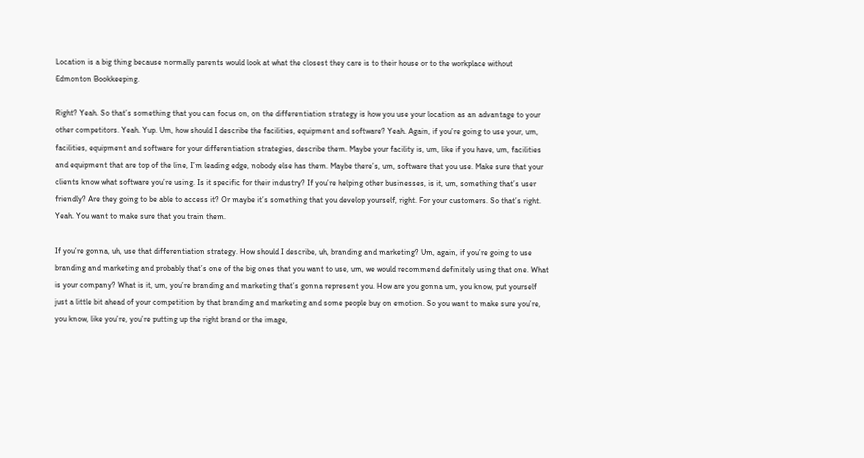Location is a big thing because normally parents would look at what the closest they care is to their house or to the workplace without Edmonton Bookkeeping.

Right? Yeah. So that’s something that you can focus on, on the differentiation strategy is how you use your location as an advantage to your other competitors. Yeah. Yup. Um, how should I describe the facilities, equipment and software? Yeah. Again, if you’re going to use your, um, facilities, equipment and software for your differentiation strategies, describe them. Maybe your facility is, um, like if you have, um, facilities and equipment that are top of the line, I’m leading edge, nobody else has them. Maybe there’s, um, software that you use. Make sure that your clients know what software you’re using. Is it specific for their industry? If you’re helping other businesses, is it, um, something that’s user friendly? Are they going to be able to access it? Or maybe it’s something that you develop yourself, right. For your customers. So that’s right. Yeah. You want to make sure that you train them.

If you’re gonna, uh, use that differentiation strategy. How should I describe, uh, branding and marketing? Um, again, if you’re going to use branding and marketing and probably that’s one of the big ones that you want to use, um, we would recommend definitely using that one. What is your company? What is it, um, you’re branding and marketing that’s gonna represent you. How are you gonna um, you know, put yourself just a little bit ahead of your competition by that branding and marketing and some people buy on emotion. So you want to make sure you’re, you know, like you’re, you’re putting up the right brand or the image,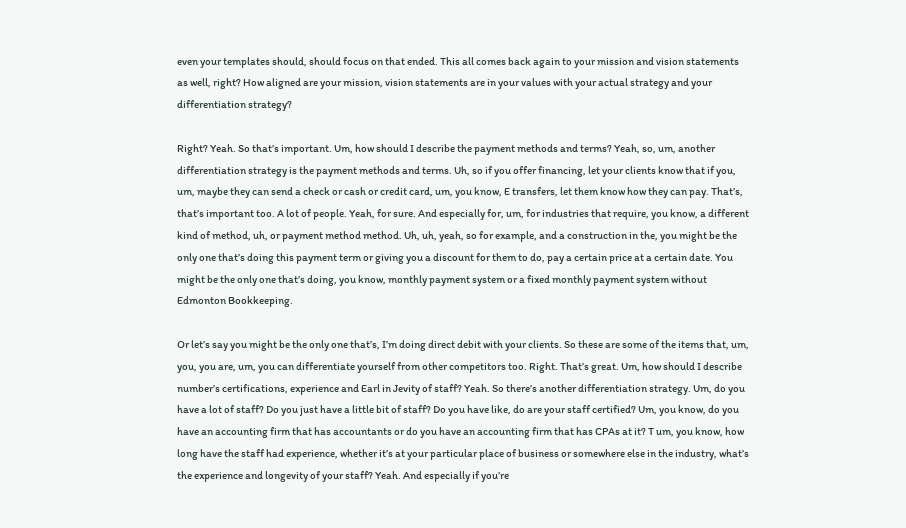even your templates should, should focus on that ended. This all comes back again to your mission and vision statements as well, right? How aligned are your mission, vision statements are in your values with your actual strategy and your differentiation strategy?

Right? Yeah. So that’s important. Um, how should I describe the payment methods and terms? Yeah, so, um, another differentiation strategy is the payment methods and terms. Uh, so if you offer financing, let your clients know that if you, um, maybe they can send a check or cash or credit card, um, you know, E transfers, let them know how they can pay. That’s, that’s important too. A lot of people. Yeah, for sure. And especially for, um, for industries that require, you know, a different kind of method, uh, or payment method method. Uh, uh, yeah, so for example, and a construction in the, you might be the only one that’s doing this payment term or giving you a discount for them to do, pay a certain price at a certain date. You might be the only one that’s doing, you know, monthly payment system or a fixed monthly payment system without Edmonton Bookkeeping.

Or let’s say you might be the only one that’s, I’m doing direct debit with your clients. So these are some of the items that, um, you, you are, um, you can differentiate yourself from other competitors too. Right. That’s great. Um, how should I describe number’s certifications, experience and Earl in Jevity of staff? Yeah. So there’s another differentiation strategy. Um, do you have a lot of staff? Do you just have a little bit of staff? Do you have like, do are your staff certified? Um, you know, do you have an accounting firm that has accountants or do you have an accounting firm that has CPAs at it? T um, you know, how long have the staff had experience, whether it’s at your particular place of business or somewhere else in the industry, what’s the experience and longevity of your staff? Yeah. And especially if you’re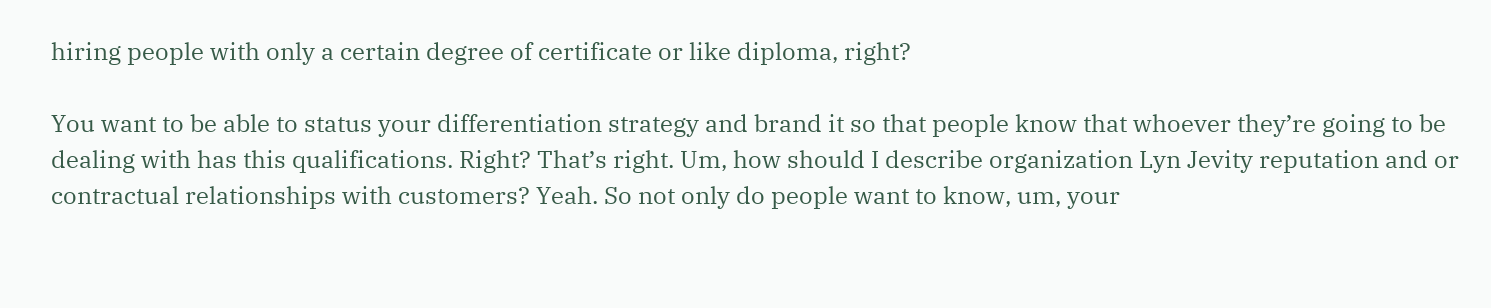hiring people with only a certain degree of certificate or like diploma, right?

You want to be able to status your differentiation strategy and brand it so that people know that whoever they’re going to be dealing with has this qualifications. Right? That’s right. Um, how should I describe organization Lyn Jevity reputation and or contractual relationships with customers? Yeah. So not only do people want to know, um, your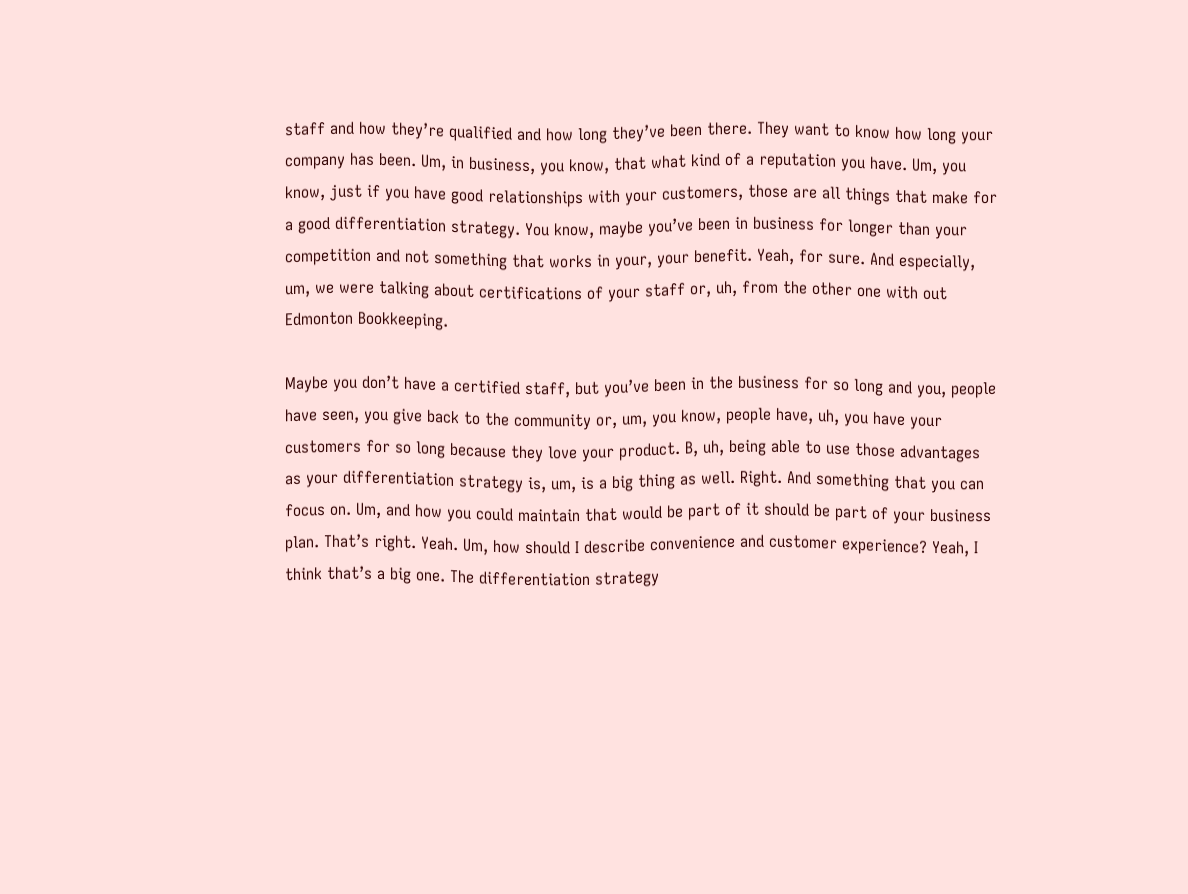staff and how they’re qualified and how long they’ve been there. They want to know how long your company has been. Um, in business, you know, that what kind of a reputation you have. Um, you know, just if you have good relationships with your customers, those are all things that make for a good differentiation strategy. You know, maybe you’ve been in business for longer than your competition and not something that works in your, your benefit. Yeah, for sure. And especially, um, we were talking about certifications of your staff or, uh, from the other one with out Edmonton Bookkeeping.

Maybe you don’t have a certified staff, but you’ve been in the business for so long and you, people have seen, you give back to the community or, um, you know, people have, uh, you have your customers for so long because they love your product. B, uh, being able to use those advantages as your differentiation strategy is, um, is a big thing as well. Right. And something that you can focus on. Um, and how you could maintain that would be part of it should be part of your business plan. That’s right. Yeah. Um, how should I describe convenience and customer experience? Yeah, I think that’s a big one. The differentiation strategy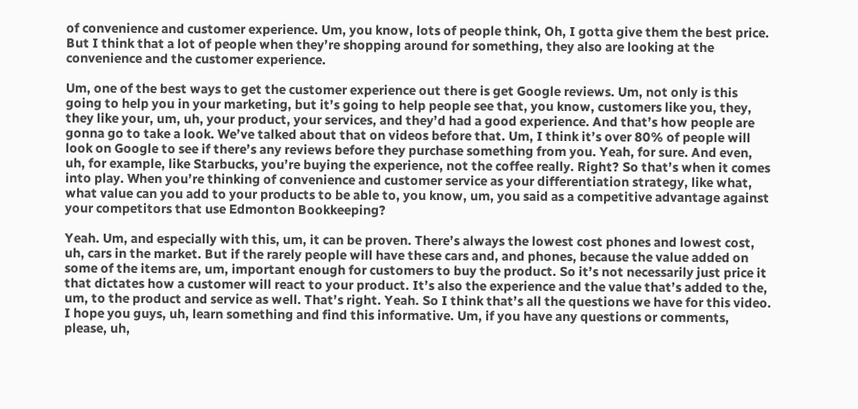of convenience and customer experience. Um, you know, lots of people think, Oh, I gotta give them the best price. But I think that a lot of people when they’re shopping around for something, they also are looking at the convenience and the customer experience.

Um, one of the best ways to get the customer experience out there is get Google reviews. Um, not only is this going to help you in your marketing, but it’s going to help people see that, you know, customers like you, they, they like your, um, uh, your product, your services, and they’d had a good experience. And that’s how people are gonna go to take a look. We’ve talked about that on videos before that. Um, I think it’s over 80% of people will look on Google to see if there’s any reviews before they purchase something from you. Yeah, for sure. And even, uh, for example, like Starbucks, you’re buying the experience, not the coffee really. Right? So that’s when it comes into play. When you’re thinking of convenience and customer service as your differentiation strategy, like what, what value can you add to your products to be able to, you know, um, you said as a competitive advantage against your competitors that use Edmonton Bookkeeping?

Yeah. Um, and especially with this, um, it can be proven. There’s always the lowest cost phones and lowest cost, uh, cars in the market. But if the rarely people will have these cars and, and phones, because the value added on some of the items are, um, important enough for customers to buy the product. So it’s not necessarily just price it that dictates how a customer will react to your product. It’s also the experience and the value that’s added to the, um, to the product and service as well. That’s right. Yeah. So I think that’s all the questions we have for this video. I hope you guys, uh, learn something and find this informative. Um, if you have any questions or comments, please, uh,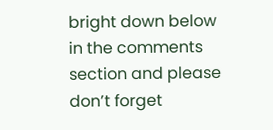bright down below in the comments section and please don’t forget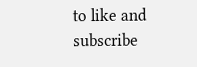to like and subscribe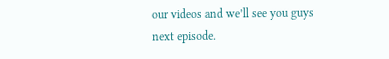our videos and we’ll see you guys next episode.